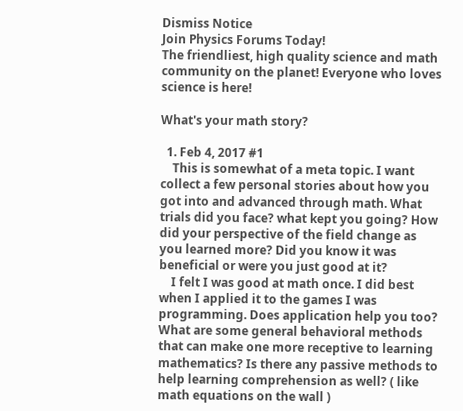Dismiss Notice
Join Physics Forums Today!
The friendliest, high quality science and math community on the planet! Everyone who loves science is here!

What's your math story?

  1. Feb 4, 2017 #1
    This is somewhat of a meta topic. I want collect a few personal stories about how you got into and advanced through math. What trials did you face? what kept you going? How did your perspective of the field change as you learned more? Did you know it was beneficial or were you just good at it?
    I felt I was good at math once. I did best when I applied it to the games I was programming. Does application help you too? What are some general behavioral methods that can make one more receptive to learning mathematics? Is there any passive methods to help learning comprehension as well? ( like math equations on the wall )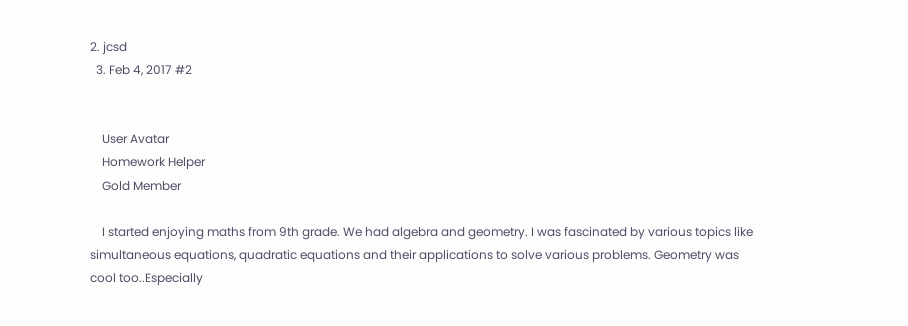2. jcsd
  3. Feb 4, 2017 #2


    User Avatar
    Homework Helper
    Gold Member

    I started enjoying maths from 9th grade. We had algebra and geometry. I was fascinated by various topics like simultaneous equations, quadratic equations and their applications to solve various problems. Geometry was cool too..Especially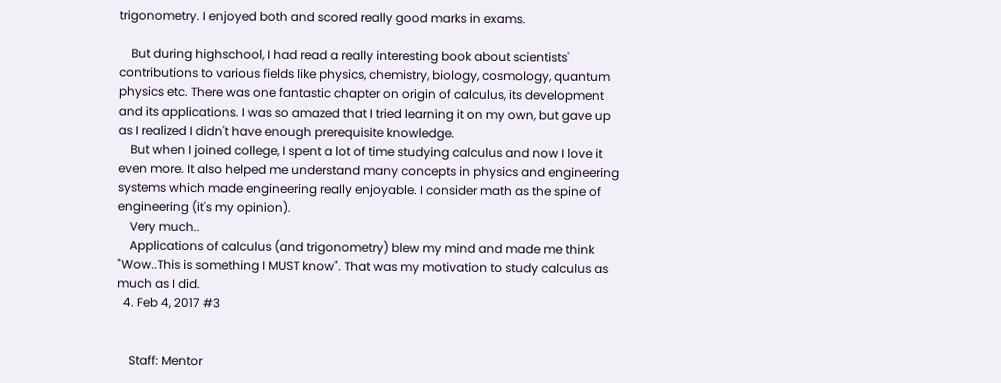trigonometry. I enjoyed both and scored really good marks in exams.

    But during highschool, I had read a really interesting book about scientists' contributions to various fields like physics, chemistry, biology, cosmology, quantum physics etc. There was one fantastic chapter on origin of calculus, its development and its applications. I was so amazed that I tried learning it on my own, but gave up as I realized I didn't have enough prerequisite knowledge.
    But when I joined college, I spent a lot of time studying calculus and now I love it even more. It also helped me understand many concepts in physics and engineering systems which made engineering really enjoyable. I consider math as the spine of engineering (it's my opinion).
    Very much..
    Applications of calculus (and trigonometry) blew my mind and made me think "Wow..This is something I MUST know". That was my motivation to study calculus as much as I did.
  4. Feb 4, 2017 #3


    Staff: Mentor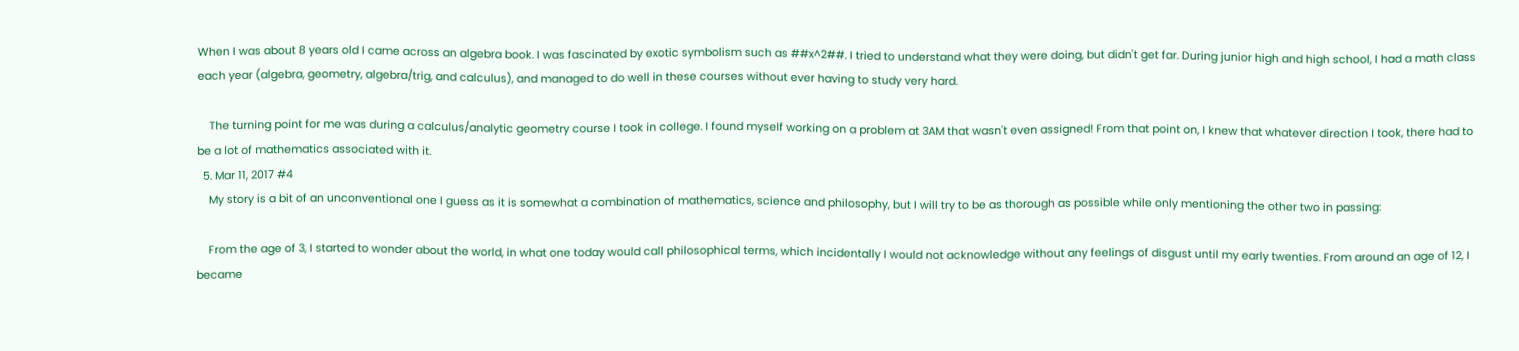When I was about 8 years old I came across an algebra book. I was fascinated by exotic symbolism such as ##x^2##. I tried to understand what they were doing, but didn't get far. During junior high and high school, I had a math class each year (algebra, geometry, algebra/trig, and calculus), and managed to do well in these courses without ever having to study very hard.

    The turning point for me was during a calculus/analytic geometry course I took in college. I found myself working on a problem at 3AM that wasn't even assigned! From that point on, I knew that whatever direction I took, there had to be a lot of mathematics associated with it.
  5. Mar 11, 2017 #4
    My story is a bit of an unconventional one I guess as it is somewhat a combination of mathematics, science and philosophy, but I will try to be as thorough as possible while only mentioning the other two in passing:

    From the age of 3, I started to wonder about the world, in what one today would call philosophical terms, which incidentally I would not acknowledge without any feelings of disgust until my early twenties. From around an age of 12, I became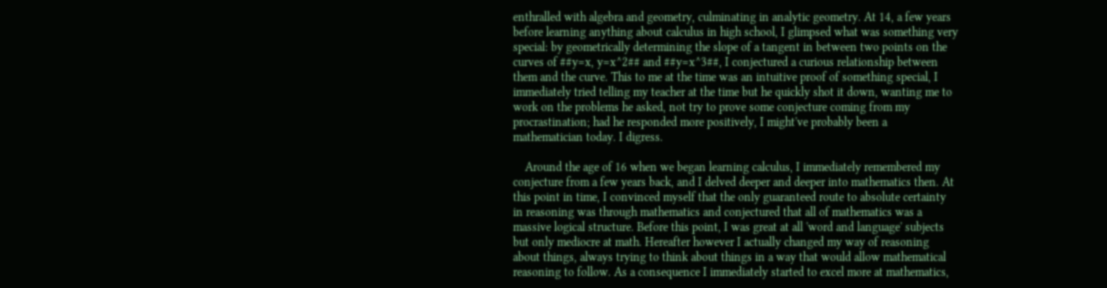enthralled with algebra and geometry, culminating in analytic geometry. At 14, a few years before learning anything about calculus in high school, I glimpsed what was something very special: by geometrically determining the slope of a tangent in between two points on the curves of ##y=x, y=x^2## and ##y=x^3##, I conjectured a curious relationship between them and the curve. This to me at the time was an intuitive proof of something special, I immediately tried telling my teacher at the time but he quickly shot it down, wanting me to work on the problems he asked, not try to prove some conjecture coming from my procrastination; had he responded more positively, I might've probably been a mathematician today. I digress.

    Around the age of 16 when we began learning calculus, I immediately remembered my conjecture from a few years back, and I delved deeper and deeper into mathematics then. At this point in time, I convinced myself that the only guaranteed route to absolute certainty in reasoning was through mathematics and conjectured that all of mathematics was a massive logical structure. Before this point, I was great at all 'word and language' subjects but only mediocre at math. Hereafter however I actually changed my way of reasoning about things, always trying to think about things in a way that would allow mathematical reasoning to follow. As a consequence I immediately started to excel more at mathematics,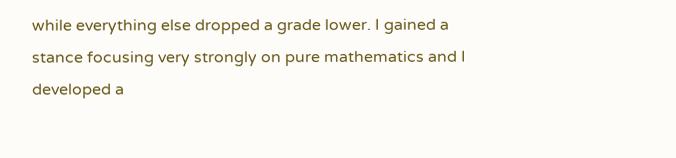while everything else dropped a grade lower. I gained a stance focusing very strongly on pure mathematics and I developed a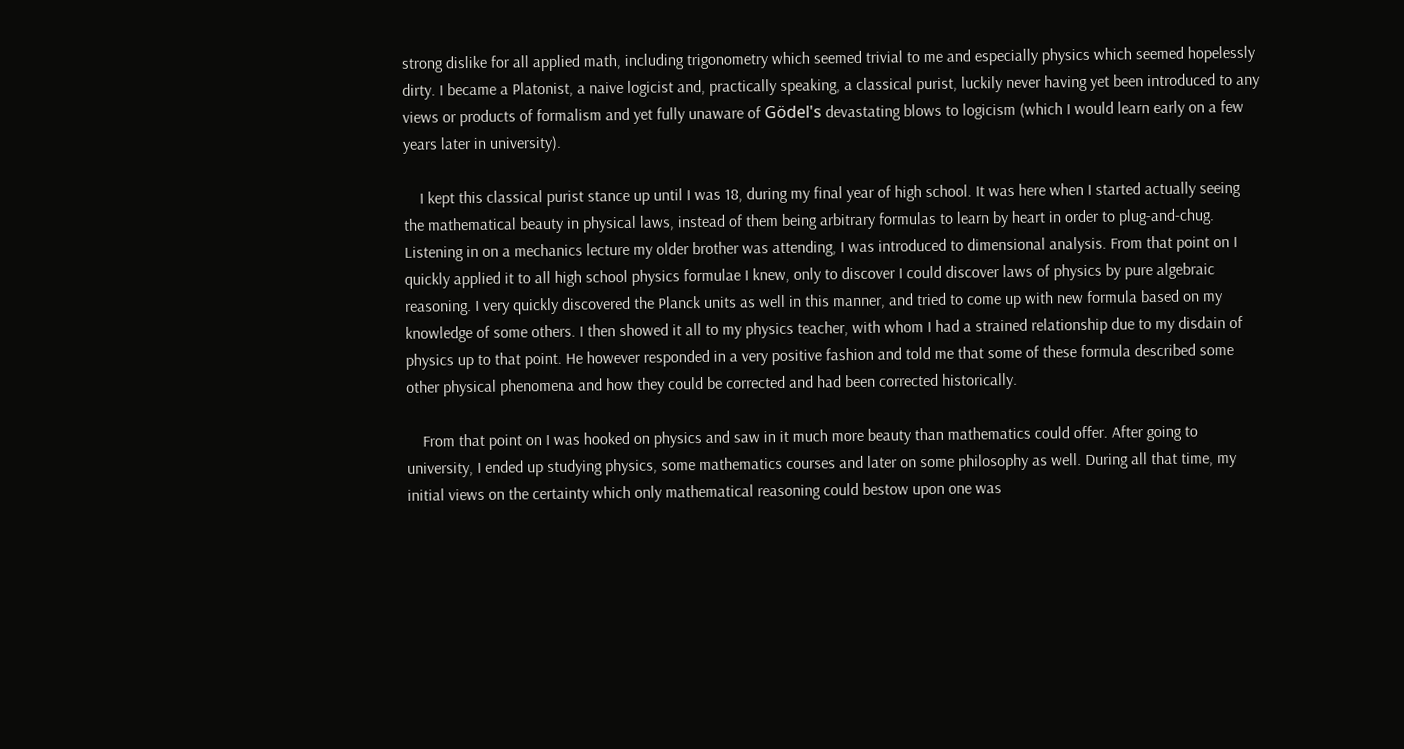strong dislike for all applied math, including trigonometry which seemed trivial to me and especially physics which seemed hopelessly dirty. I became a Platonist, a naive logicist and, practically speaking, a classical purist, luckily never having yet been introduced to any views or products of formalism and yet fully unaware of Gödel's devastating blows to logicism (which I would learn early on a few years later in university).

    I kept this classical purist stance up until I was 18, during my final year of high school. It was here when I started actually seeing the mathematical beauty in physical laws, instead of them being arbitrary formulas to learn by heart in order to plug-and-chug. Listening in on a mechanics lecture my older brother was attending, I was introduced to dimensional analysis. From that point on I quickly applied it to all high school physics formulae I knew, only to discover I could discover laws of physics by pure algebraic reasoning. I very quickly discovered the Planck units as well in this manner, and tried to come up with new formula based on my knowledge of some others. I then showed it all to my physics teacher, with whom I had a strained relationship due to my disdain of physics up to that point. He however responded in a very positive fashion and told me that some of these formula described some other physical phenomena and how they could be corrected and had been corrected historically.

    From that point on I was hooked on physics and saw in it much more beauty than mathematics could offer. After going to university, I ended up studying physics, some mathematics courses and later on some philosophy as well. During all that time, my initial views on the certainty which only mathematical reasoning could bestow upon one was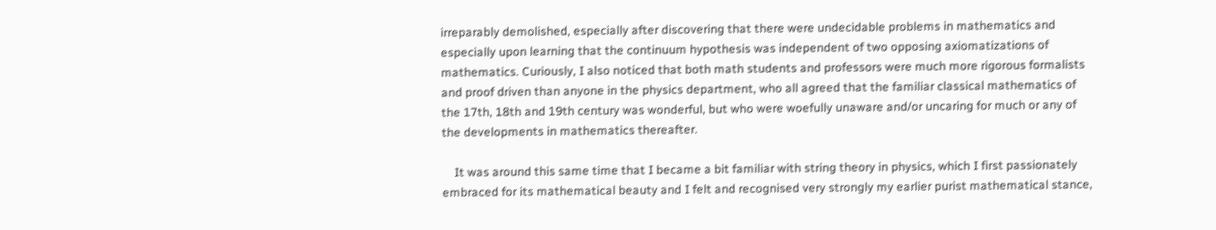irreparably demolished, especially after discovering that there were undecidable problems in mathematics and especially upon learning that the continuum hypothesis was independent of two opposing axiomatizations of mathematics. Curiously, I also noticed that both math students and professors were much more rigorous formalists and proof driven than anyone in the physics department, who all agreed that the familiar classical mathematics of the 17th, 18th and 19th century was wonderful, but who were woefully unaware and/or uncaring for much or any of the developments in mathematics thereafter.

    It was around this same time that I became a bit familiar with string theory in physics, which I first passionately embraced for its mathematical beauty and I felt and recognised very strongly my earlier purist mathematical stance,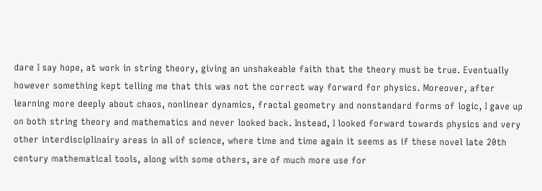dare I say hope, at work in string theory, giving an unshakeable faith that the theory must be true. Eventually however something kept telling me that this was not the correct way forward for physics. Moreover, after learning more deeply about chaos, nonlinear dynamics, fractal geometry and nonstandard forms of logic, I gave up on both string theory and mathematics and never looked back. Instead, I looked forward towards physics and very other interdisciplinairy areas in all of science, where time and time again it seems as if these novel late 20th century mathematical tools, along with some others, are of much more use for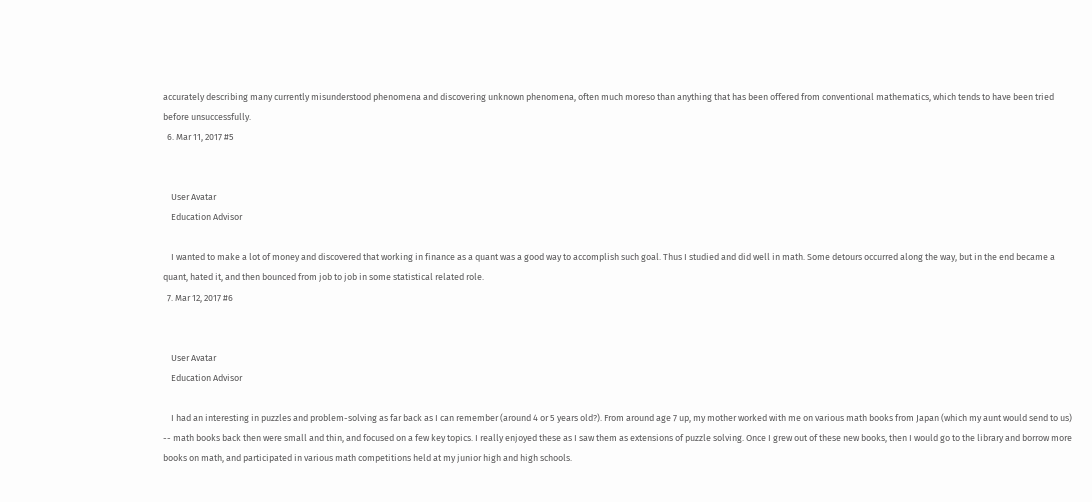accurately describing many currently misunderstood phenomena and discovering unknown phenomena, often much moreso than anything that has been offered from conventional mathematics, which tends to have been tried before unsuccessfully.
  6. Mar 11, 2017 #5


    User Avatar
    Education Advisor

    I wanted to make a lot of money and discovered that working in finance as a quant was a good way to accomplish such goal. Thus I studied and did well in math. Some detours occurred along the way, but in the end became a quant, hated it, and then bounced from job to job in some statistical related role.
  7. Mar 12, 2017 #6


    User Avatar
    Education Advisor

    I had an interesting in puzzles and problem-solving as far back as I can remember (around 4 or 5 years old?). From around age 7 up, my mother worked with me on various math books from Japan (which my aunt would send to us) -- math books back then were small and thin, and focused on a few key topics. I really enjoyed these as I saw them as extensions of puzzle solving. Once I grew out of these new books, then I would go to the library and borrow more books on math, and participated in various math competitions held at my junior high and high schools.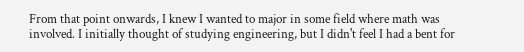From that point onwards, I knew I wanted to major in some field where math was involved. I initially thought of studying engineering, but I didn't feel I had a bent for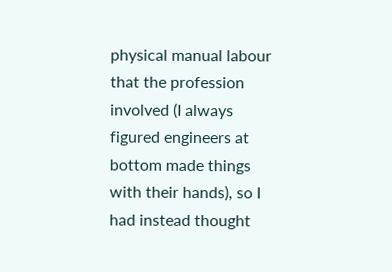physical manual labour that the profession involved (I always figured engineers at bottom made things with their hands), so I had instead thought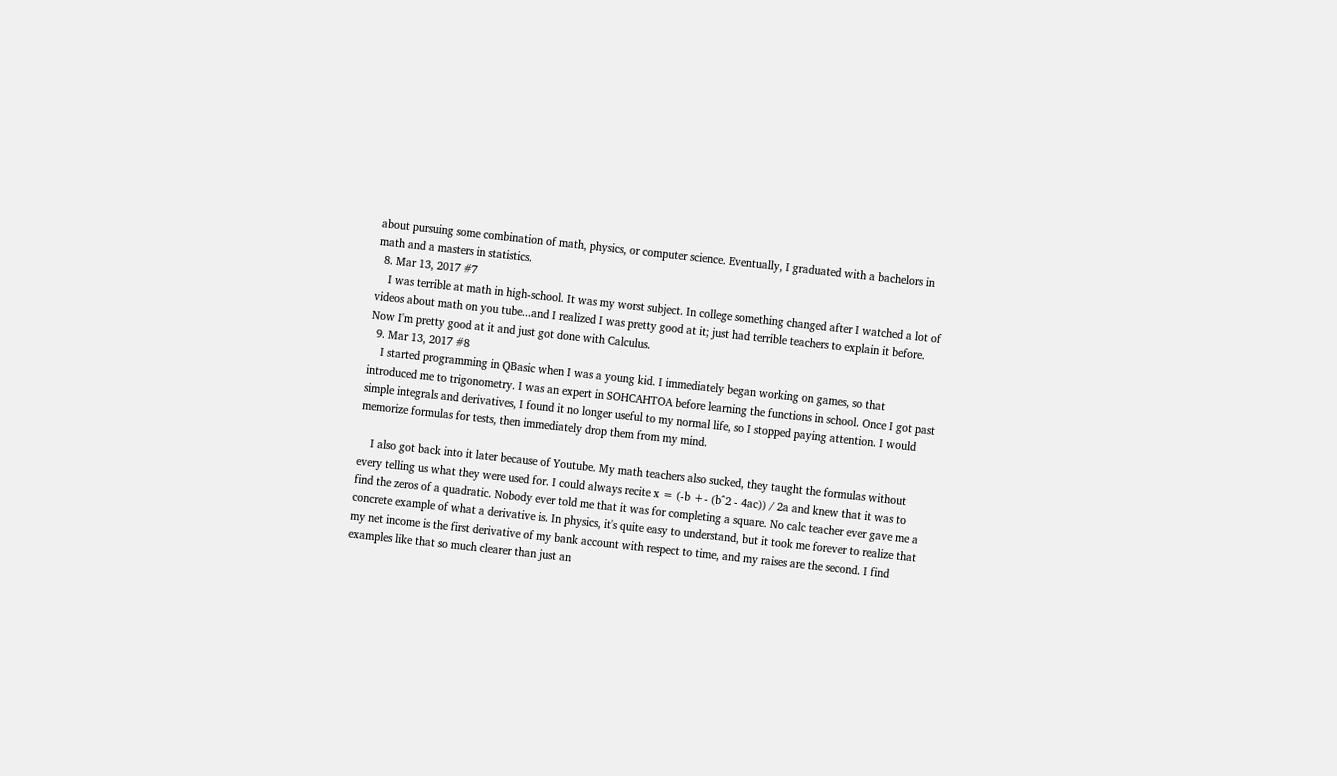about pursuing some combination of math, physics, or computer science. Eventually, I graduated with a bachelors in math and a masters in statistics.
  8. Mar 13, 2017 #7
    I was terrible at math in high-school. It was my worst subject. In college something changed after I watched a lot of videos about math on you tube...and I realized I was pretty good at it; just had terrible teachers to explain it before. Now I'm pretty good at it and just got done with Calculus.
  9. Mar 13, 2017 #8
    I started programming in QBasic when I was a young kid. I immediately began working on games, so that introduced me to trigonometry. I was an expert in SOHCAHTOA before learning the functions in school. Once I got past simple integrals and derivatives, I found it no longer useful to my normal life, so I stopped paying attention. I would memorize formulas for tests, then immediately drop them from my mind.

    I also got back into it later because of Youtube. My math teachers also sucked, they taught the formulas without every telling us what they were used for. I could always recite x = (-b +- (b^2 - 4ac)) / 2a and knew that it was to find the zeros of a quadratic. Nobody ever told me that it was for completing a square. No calc teacher ever gave me a concrete example of what a derivative is. In physics, it's quite easy to understand, but it took me forever to realize that my net income is the first derivative of my bank account with respect to time, and my raises are the second. I find examples like that so much clearer than just an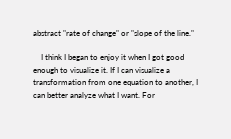abstract "rate of change" or "slope of the line."

    I think I began to enjoy it when I got good enough to visualize it. If I can visualize a transformation from one equation to another, I can better analyze what I want. For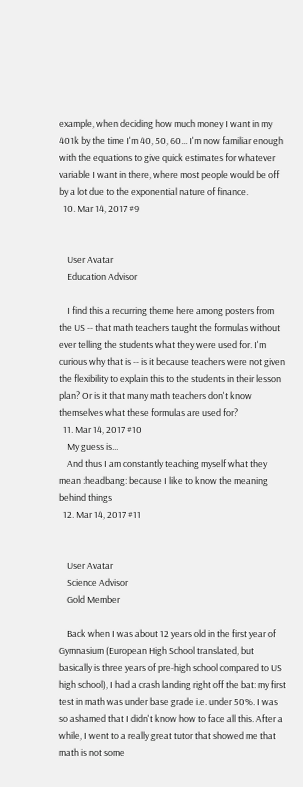example, when deciding how much money I want in my 401k by the time I'm 40, 50, 60... I'm now familiar enough with the equations to give quick estimates for whatever variable I want in there, where most people would be off by a lot due to the exponential nature of finance.
  10. Mar 14, 2017 #9


    User Avatar
    Education Advisor

    I find this a recurring theme here among posters from the US -- that math teachers taught the formulas without ever telling the students what they were used for. I'm curious why that is -- is it because teachers were not given the flexibility to explain this to the students in their lesson plan? Or is it that many math teachers don't know themselves what these formulas are used for?
  11. Mar 14, 2017 #10
    My guess is...
    And thus I am constantly teaching myself what they mean :headbang: because I like to know the meaning behind things
  12. Mar 14, 2017 #11


    User Avatar
    Science Advisor
    Gold Member

    Back when I was about 12 years old in the first year of Gymnasium (European High School translated, but basically is three years of pre-high school compared to US high school), I had a crash landing right off the bat: my first test in math was under base grade i.e. under 50%. I was so ashamed that I didn't know how to face all this. After a while, I went to a really great tutor that showed me that math is not some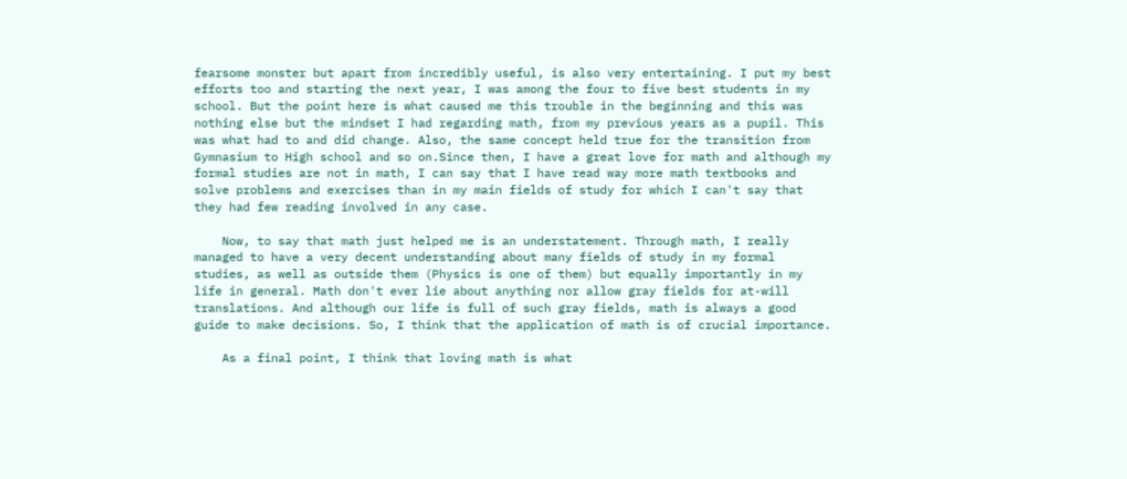fearsome monster but apart from incredibly useful, is also very entertaining. I put my best efforts too and starting the next year, I was among the four to five best students in my school. But the point here is what caused me this trouble in the beginning and this was nothing else but the mindset I had regarding math, from my previous years as a pupil. This was what had to and did change. Also, the same concept held true for the transition from Gymnasium to High school and so on.Since then, I have a great love for math and although my formal studies are not in math, I can say that I have read way more math textbooks and solve problems and exercises than in my main fields of study for which I can't say that they had few reading involved in any case.

    Now, to say that math just helped me is an understatement. Through math, I really managed to have a very decent understanding about many fields of study in my formal studies, as well as outside them (Physics is one of them) but equally importantly in my life in general. Math don't ever lie about anything nor allow gray fields for at-will translations. And although our life is full of such gray fields, math is always a good guide to make decisions. So, I think that the application of math is of crucial importance.

    As a final point, I think that loving math is what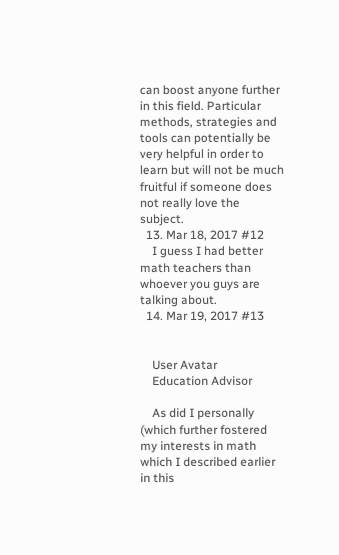can boost anyone further in this field. Particular methods, strategies and tools can potentially be very helpful in order to learn but will not be much fruitful if someone does not really love the subject.
  13. Mar 18, 2017 #12
    I guess I had better math teachers than whoever you guys are talking about.
  14. Mar 19, 2017 #13


    User Avatar
    Education Advisor

    As did I personally (which further fostered my interests in math which I described earlier in this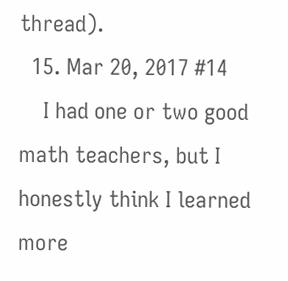thread).
  15. Mar 20, 2017 #14
    I had one or two good math teachers, but I honestly think I learned more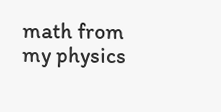math from my physics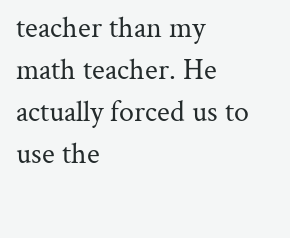teacher than my math teacher. He actually forced us to use the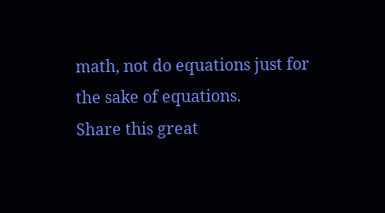math, not do equations just for the sake of equations.
Share this great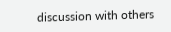discussion with others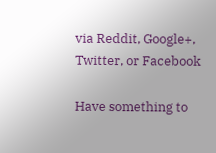via Reddit, Google+, Twitter, or Facebook

Have something to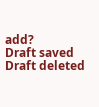add?
Draft saved Draft deleted